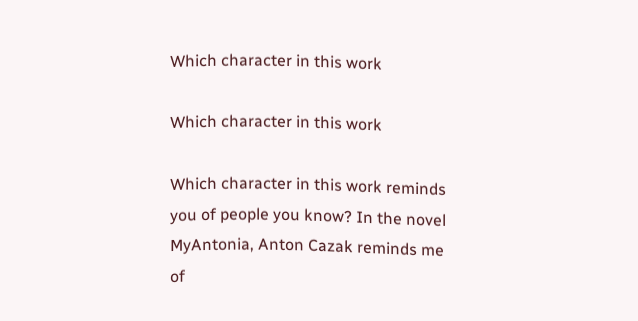Which character in this work

Which character in this work

Which character in this work reminds you of people you know? In the novel MyAntonia, Anton Cazak reminds me of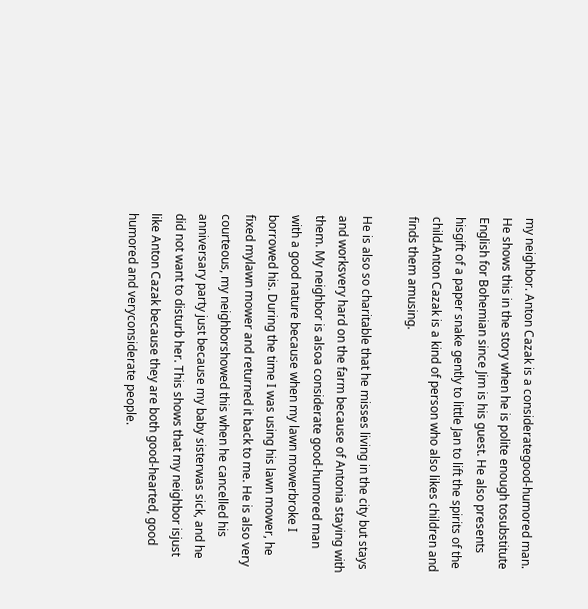my neighbor. Anton Cazak is a considerategood-humored man. He shows this in the story when he is polite enough tosubstitute English for Bohemian since Jim is his guest. He also presents hisgift of a paper snake gently to little Jan to lift the spirits of the child.Anton Cazak is a kind of person who also likes children and finds them amusing.

He is also so charitable that he misses living in the city but stays and worksvery hard on the farm because of Antonia staying with them. My neighbor is alsoa considerate good-humored man with a good nature because when my lawn mowerbroke I borrowed his. During the time I was using his lawn mower, he fixed mylawn mower and returned it back to me. He is also very courteous, my neighborshowed this when he cancelled his anniversary party just because my baby sisterwas sick, and he did not want to disturb her. This shows that my neighbor isjust like Anton Cazak because they are both good-hearted, good humored and veryconsiderate people.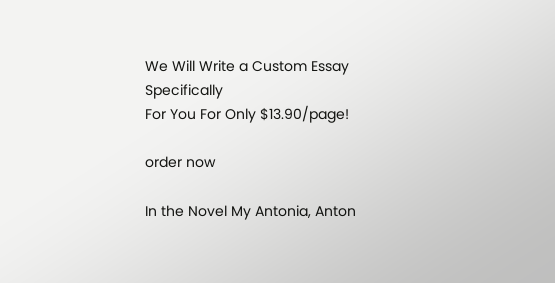We Will Write a Custom Essay Specifically
For You For Only $13.90/page!

order now

In the Novel My Antonia, Anton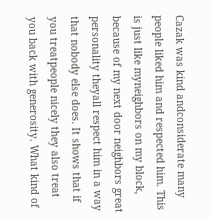Cazak was kind andconsiderate many people liked him and respected him. This is just like myneighbors on my block, because of my next door neighbors great personality theyall respect him in a way that nobody else does. It shows that if you treatpeople nicely they also treat you back with generosity. What kind of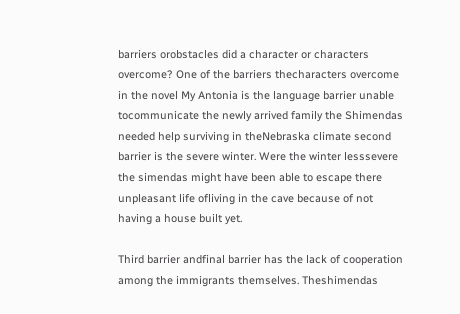barriers orobstacles did a character or characters overcome? One of the barriers thecharacters overcome in the novel My Antonia is the language barrier unable tocommunicate the newly arrived family the Shimendas needed help surviving in theNebraska climate second barrier is the severe winter. Were the winter lesssevere the simendas might have been able to escape there unpleasant life ofliving in the cave because of not having a house built yet.

Third barrier andfinal barrier has the lack of cooperation among the immigrants themselves. Theshimendas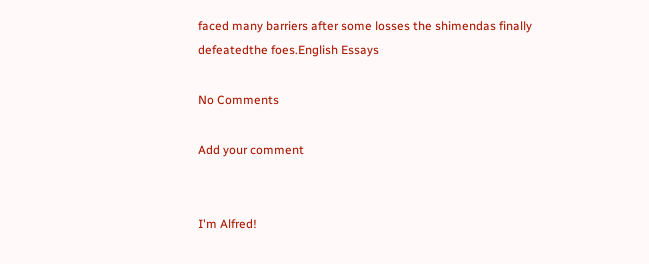faced many barriers after some losses the shimendas finally defeatedthe foes.English Essays

No Comments

Add your comment


I'm Alfred!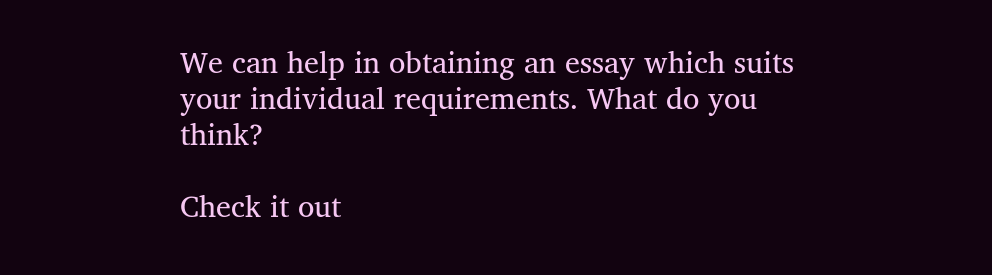We can help in obtaining an essay which suits your individual requirements. What do you think?

Check it out